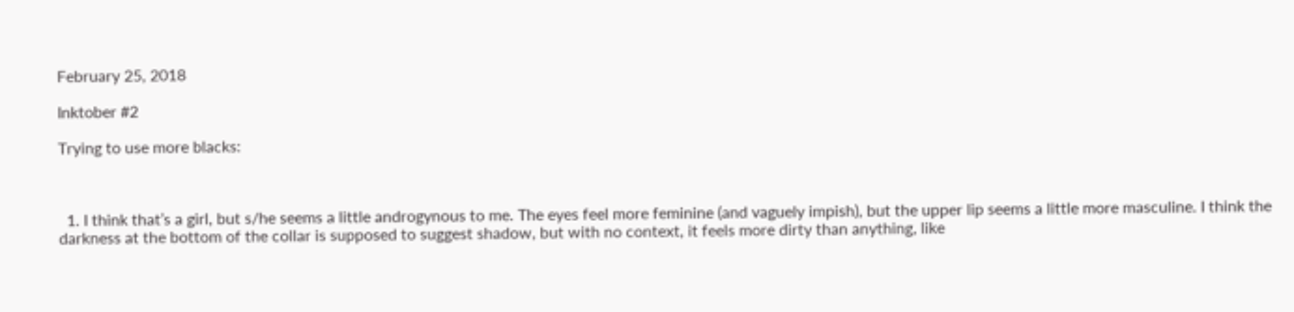February 25, 2018

Inktober #2

Trying to use more blacks:



  1. I think that’s a girl, but s/he seems a little androgynous to me. The eyes feel more feminine (and vaguely impish), but the upper lip seems a little more masculine. I think the darkness at the bottom of the collar is supposed to suggest shadow, but with no context, it feels more dirty than anything, like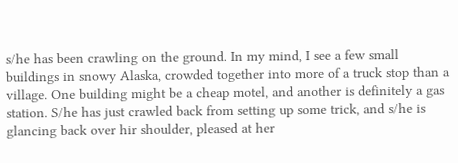s/he has been crawling on the ground. In my mind, I see a few small buildings in snowy Alaska, crowded together into more of a truck stop than a village. One building might be a cheap motel, and another is definitely a gas station. S/he has just crawled back from setting up some trick, and s/he is glancing back over hir shoulder, pleased at her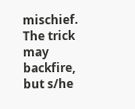mischief. The trick may backfire, but s/he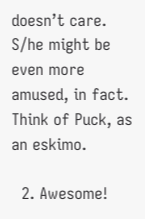doesn’t care. S/he might be even more amused, in fact. Think of Puck, as an eskimo.

  2. Awesome!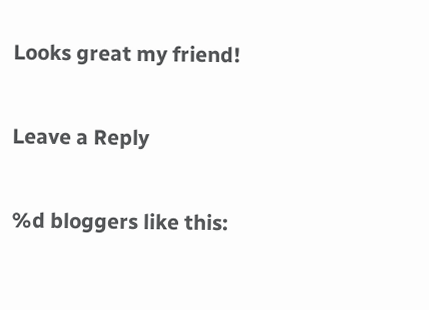Looks great my friend!

Leave a Reply

%d bloggers like this: